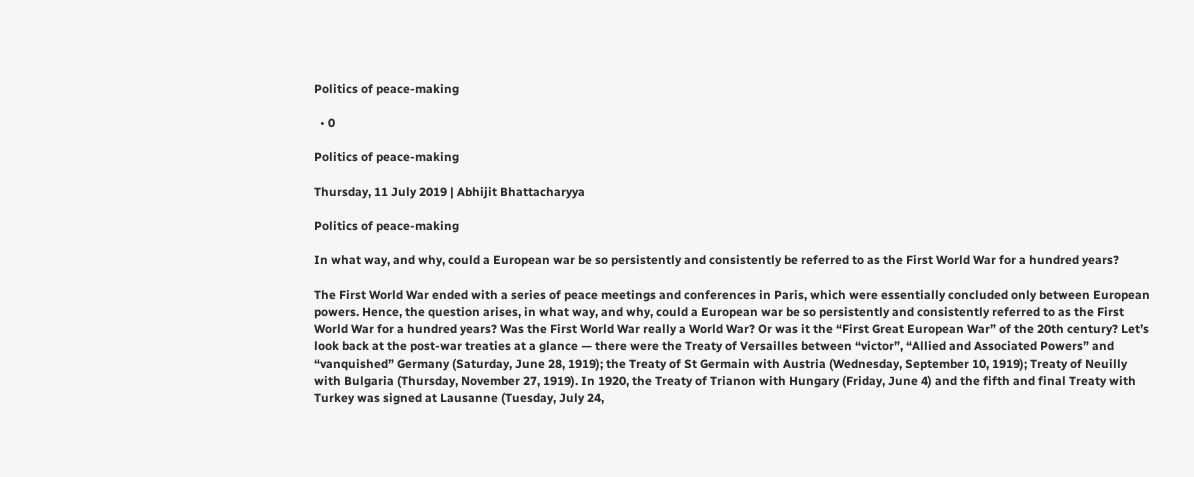Politics of peace-making

  • 0

Politics of peace-making

Thursday, 11 July 2019 | Abhijit Bhattacharyya

Politics of peace-making

In what way, and why, could a European war be so persistently and consistently be referred to as the First World War for a hundred years?

The First World War ended with a series of peace meetings and conferences in Paris, which were essentially concluded only between European powers. Hence, the question arises, in what way, and why, could a European war be so persistently and consistently referred to as the First World War for a hundred years? Was the First World War really a World War? Or was it the “First Great European War” of the 20th century? Let’s look back at the post-war treaties at a glance — there were the Treaty of Versailles between “victor”, “Allied and Associated Powers” and “vanquished” Germany (Saturday, June 28, 1919); the Treaty of St Germain with Austria (Wednesday, September 10, 1919); Treaty of Neuilly with Bulgaria (Thursday, November 27, 1919). In 1920, the Treaty of Trianon with Hungary (Friday, June 4) and the fifth and final Treaty with Turkey was signed at Lausanne (Tuesday, July 24,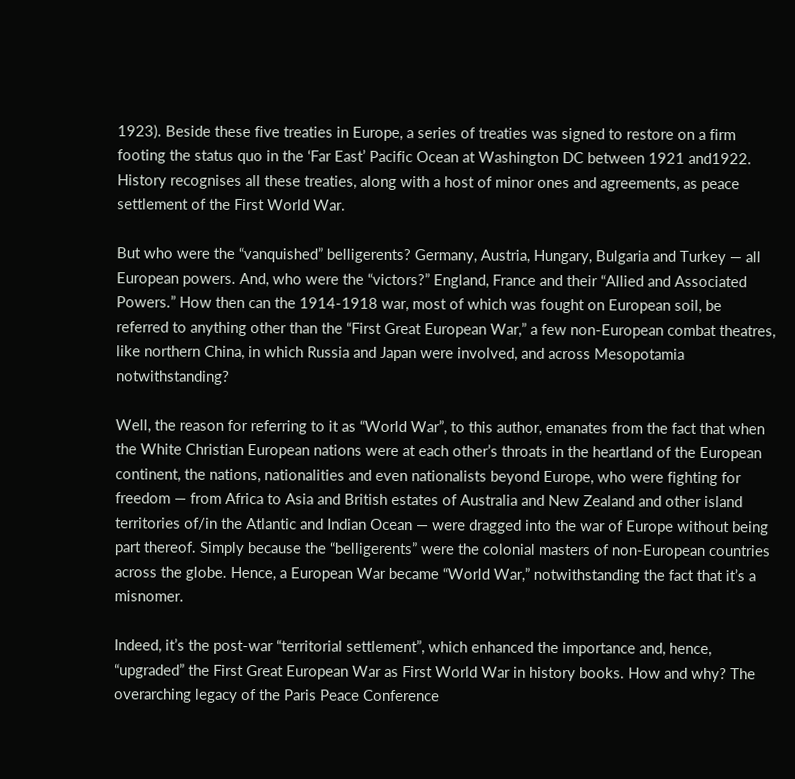1923). Beside these five treaties in Europe, a series of treaties was signed to restore on a firm footing the status quo in the ‘Far East’ Pacific Ocean at Washington DC between 1921 and1922. History recognises all these treaties, along with a host of minor ones and agreements, as peace settlement of the First World War.

But who were the “vanquished” belligerents? Germany, Austria, Hungary, Bulgaria and Turkey — all European powers. And, who were the “victors?” England, France and their “Allied and Associated Powers.” How then can the 1914-1918 war, most of which was fought on European soil, be referred to anything other than the “First Great European War,” a few non-European combat theatres, like northern China, in which Russia and Japan were involved, and across Mesopotamia notwithstanding?

Well, the reason for referring to it as “World War”, to this author, emanates from the fact that when the White Christian European nations were at each other’s throats in the heartland of the European continent, the nations, nationalities and even nationalists beyond Europe, who were fighting for freedom — from Africa to Asia and British estates of Australia and New Zealand and other island territories of/in the Atlantic and Indian Ocean — were dragged into the war of Europe without being part thereof. Simply because the “belligerents” were the colonial masters of non-European countries across the globe. Hence, a European War became “World War,” notwithstanding the fact that it’s a misnomer.

Indeed, it’s the post-war “territorial settlement”, which enhanced the importance and, hence, “upgraded” the First Great European War as First World War in history books. How and why? The overarching legacy of the Paris Peace Conference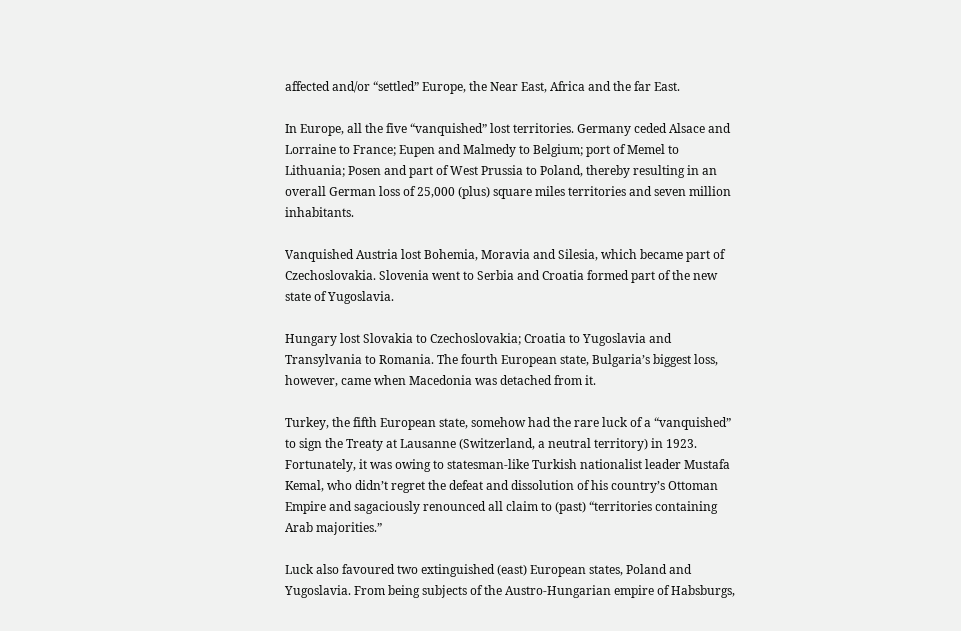affected and/or “settled” Europe, the Near East, Africa and the far East.

In Europe, all the five “vanquished” lost territories. Germany ceded Alsace and Lorraine to France; Eupen and Malmedy to Belgium; port of Memel to Lithuania; Posen and part of West Prussia to Poland, thereby resulting in an overall German loss of 25,000 (plus) square miles territories and seven million inhabitants.

Vanquished Austria lost Bohemia, Moravia and Silesia, which became part of Czechoslovakia. Slovenia went to Serbia and Croatia formed part of the new state of Yugoslavia.

Hungary lost Slovakia to Czechoslovakia; Croatia to Yugoslavia and Transylvania to Romania. The fourth European state, Bulgaria’s biggest loss, however, came when Macedonia was detached from it.

Turkey, the fifth European state, somehow had the rare luck of a “vanquished” to sign the Treaty at Lausanne (Switzerland, a neutral territory) in 1923. Fortunately, it was owing to statesman-like Turkish nationalist leader Mustafa Kemal, who didn’t regret the defeat and dissolution of his country’s Ottoman Empire and sagaciously renounced all claim to (past) “territories containing Arab majorities.”

Luck also favoured two extinguished (east) European states, Poland and Yugoslavia. From being subjects of the Austro-Hungarian empire of Habsburgs,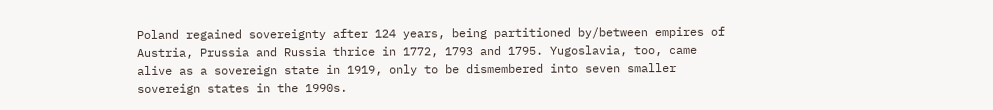Poland regained sovereignty after 124 years, being partitioned by/between empires of Austria, Prussia and Russia thrice in 1772, 1793 and 1795. Yugoslavia, too, came alive as a sovereign state in 1919, only to be dismembered into seven smaller sovereign states in the 1990s.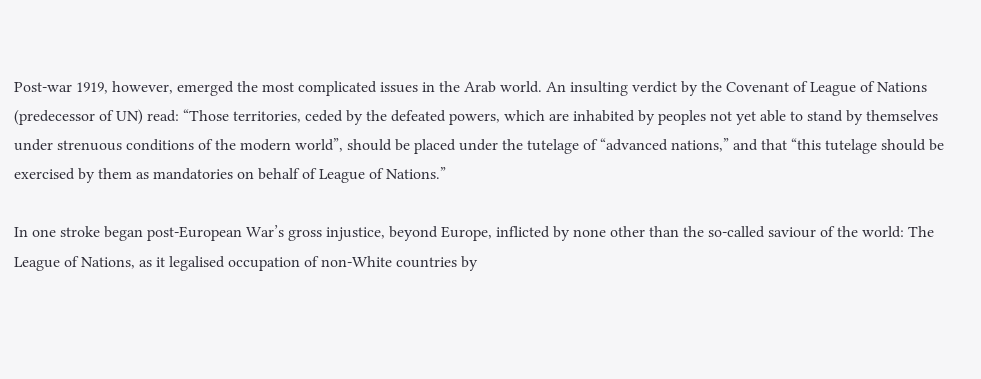Post-war 1919, however, emerged the most complicated issues in the Arab world. An insulting verdict by the Covenant of League of Nations (predecessor of UN) read: “Those territories, ceded by the defeated powers, which are inhabited by peoples not yet able to stand by themselves under strenuous conditions of the modern world”, should be placed under the tutelage of “advanced nations,” and that “this tutelage should be exercised by them as mandatories on behalf of League of Nations.”

In one stroke began post-European War’s gross injustice, beyond Europe, inflicted by none other than the so-called saviour of the world: The League of Nations, as it legalised occupation of non-White countries by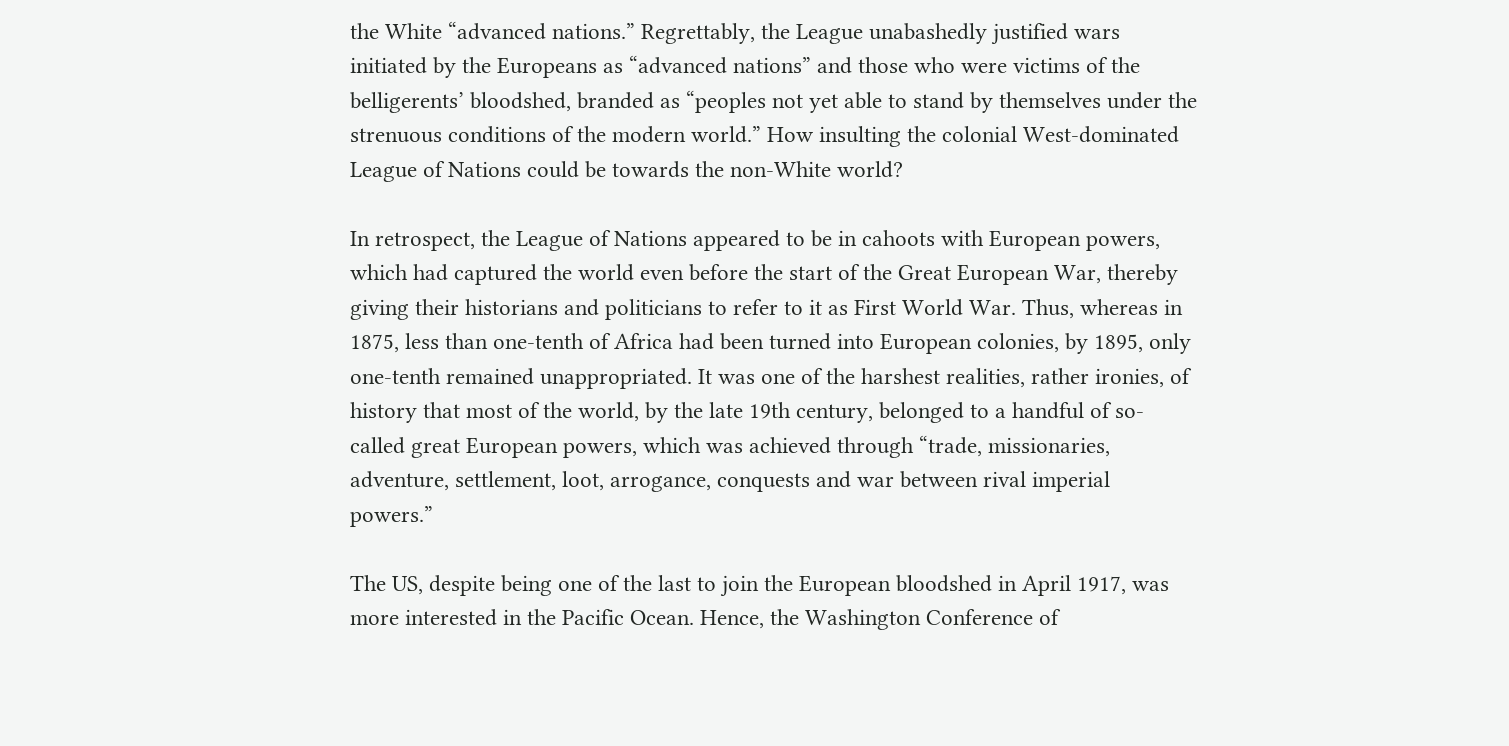the White “advanced nations.” Regrettably, the League unabashedly justified wars initiated by the Europeans as “advanced nations” and those who were victims of the belligerents’ bloodshed, branded as “peoples not yet able to stand by themselves under the strenuous conditions of the modern world.” How insulting the colonial West-dominated League of Nations could be towards the non-White world?

In retrospect, the League of Nations appeared to be in cahoots with European powers, which had captured the world even before the start of the Great European War, thereby giving their historians and politicians to refer to it as First World War. Thus, whereas in 1875, less than one-tenth of Africa had been turned into European colonies, by 1895, only one-tenth remained unappropriated. It was one of the harshest realities, rather ironies, of history that most of the world, by the late 19th century, belonged to a handful of so-called great European powers, which was achieved through “trade, missionaries, adventure, settlement, loot, arrogance, conquests and war between rival imperial powers.”

The US, despite being one of the last to join the European bloodshed in April 1917, was more interested in the Pacific Ocean. Hence, the Washington Conference of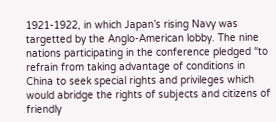1921-1922, in which Japan’s rising Navy was targetted by the Anglo-American lobby. The nine nations participating in the conference pledged “to refrain from taking advantage of conditions in China to seek special rights and privileges which would abridge the rights of subjects and citizens of friendly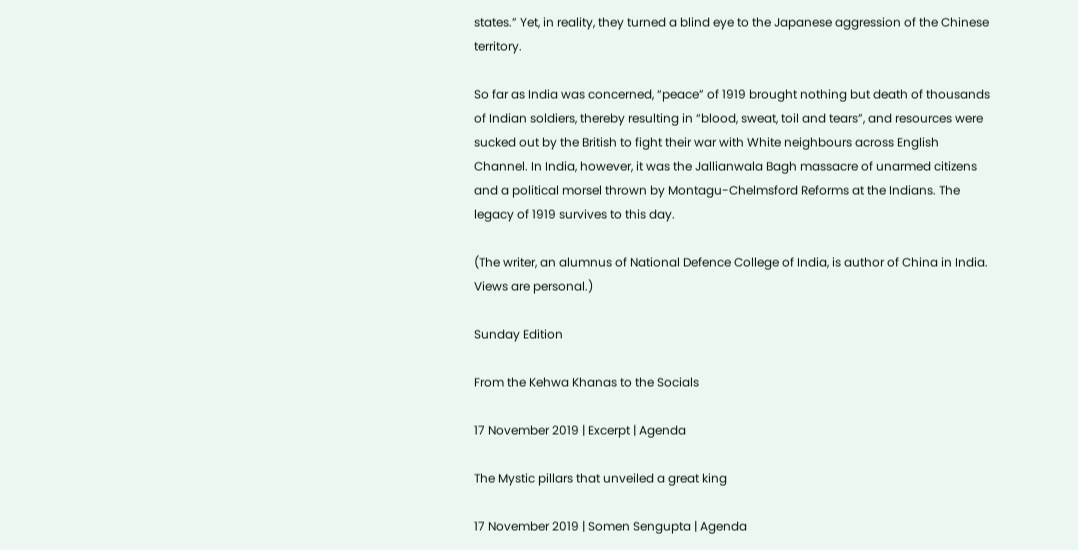states.” Yet, in reality, they turned a blind eye to the Japanese aggression of the Chinese territory.

So far as India was concerned, “peace” of 1919 brought nothing but death of thousands of Indian soldiers, thereby resulting in “blood, sweat, toil and tears”, and resources were sucked out by the British to fight their war with White neighbours across English Channel. In India, however, it was the Jallianwala Bagh massacre of unarmed citizens and a political morsel thrown by Montagu-Chelmsford Reforms at the Indians. The legacy of 1919 survives to this day.

(The writer, an alumnus of National Defence College of India, is author of China in India. Views are personal.)

Sunday Edition

From the Kehwa Khanas to the Socials

17 November 2019 | Excerpt | Agenda

The Mystic pillars that unveiled a great king

17 November 2019 | Somen Sengupta | Agenda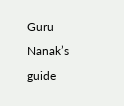Guru Nanak’s guide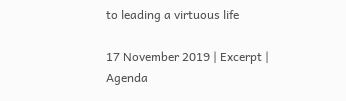to leading a virtuous life

17 November 2019 | Excerpt | Agenda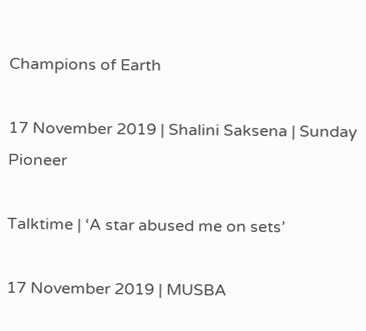Champions of Earth

17 November 2019 | Shalini Saksena | Sunday Pioneer

Talktime | ‘A star abused me on sets’

17 November 2019 | MUSBA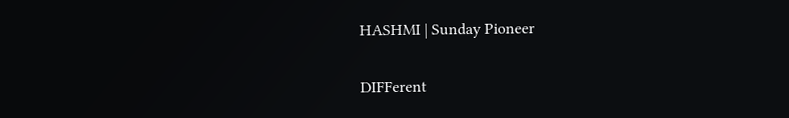HASHMI | Sunday Pioneer

DIFFerent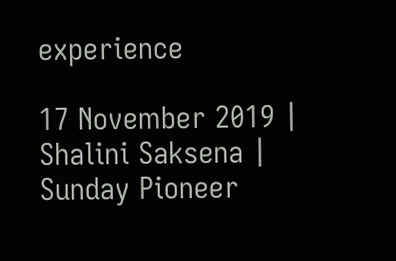experience

17 November 2019 | Shalini Saksena | Sunday Pioneer